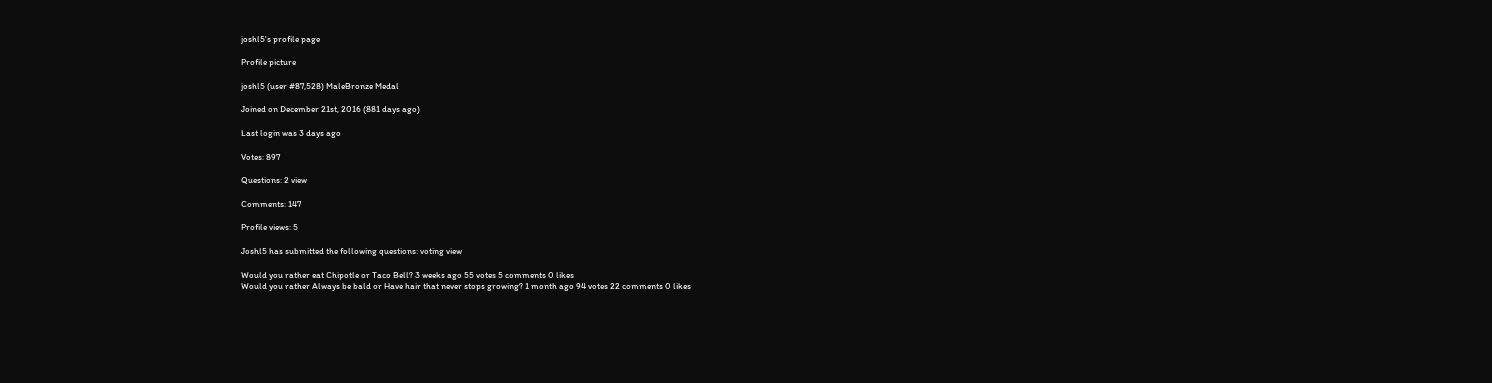joshl5's profile page

Profile picture

joshl5 (user #87,528) MaleBronze Medal

Joined on December 21st, 2016 (881 days ago)

Last login was 3 days ago

Votes: 897

Questions: 2 view

Comments: 147

Profile views: 5

Joshl5 has submitted the following questions: voting view

Would you rather eat Chipotle or Taco Bell? 3 weeks ago 55 votes 5 comments 0 likes
Would you rather Always be bald or Have hair that never stops growing? 1 month ago 94 votes 22 comments 0 likes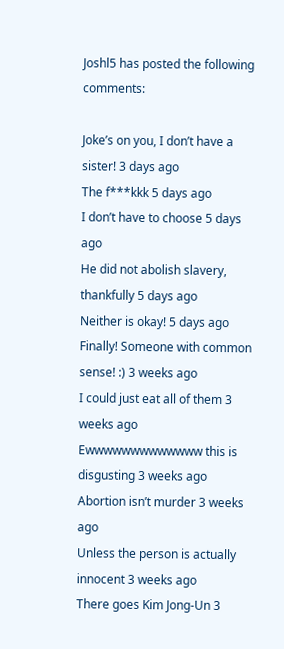Joshl5 has posted the following comments:

Joke’s on you, I don’t have a sister! 3 days ago
The f***kkk 5 days ago
I don’t have to choose 5 days ago
He did not abolish slavery, thankfully 5 days ago
Neither is okay! 5 days ago
Finally! Someone with common sense! :) 3 weeks ago
I could just eat all of them 3 weeks ago
Ewwwwwwwwwwwww this is disgusting 3 weeks ago
Abortion isn’t murder 3 weeks ago
Unless the person is actually innocent 3 weeks ago
There goes Kim Jong-Un 3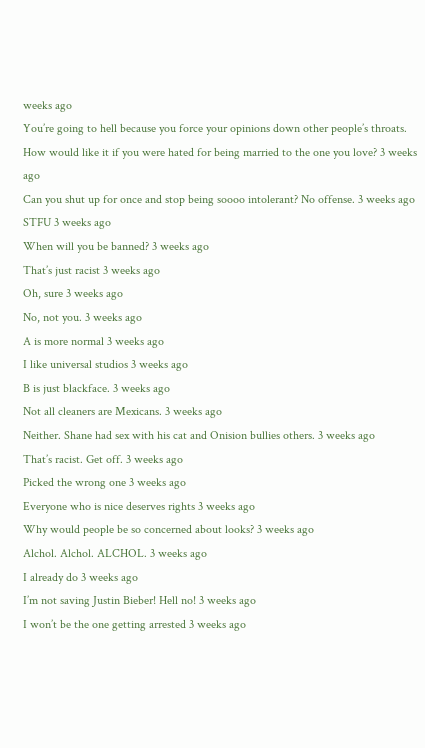weeks ago
You’re going to hell because you force your opinions down other people’s throats. How would like it if you were hated for being married to the one you love? 3 weeks ago
Can you shut up for once and stop being soooo intolerant? No offense. 3 weeks ago
STFU 3 weeks ago
When will you be banned? 3 weeks ago
That’s just racist 3 weeks ago
Oh, sure 3 weeks ago
No, not you. 3 weeks ago
A is more normal 3 weeks ago
I like universal studios 3 weeks ago
B is just blackface. 3 weeks ago
Not all cleaners are Mexicans. 3 weeks ago
Neither. Shane had sex with his cat and Onision bullies others. 3 weeks ago
That’s racist. Get off. 3 weeks ago
Picked the wrong one 3 weeks ago
Everyone who is nice deserves rights 3 weeks ago
Why would people be so concerned about looks? 3 weeks ago
Alchol. Alchol. ALCHOL. 3 weeks ago
I already do 3 weeks ago
I’m not saving Justin Bieber! Hell no! 3 weeks ago
I won’t be the one getting arrested 3 weeks ago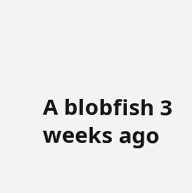A blobfish 3 weeks ago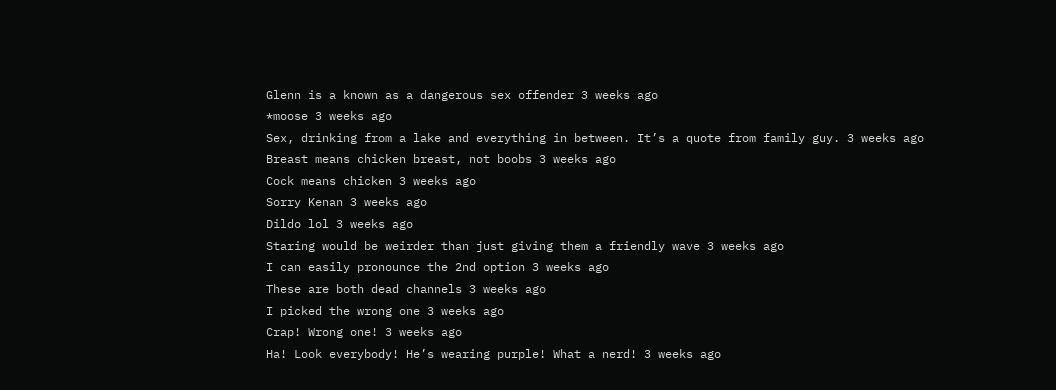Glenn is a known as a dangerous sex offender 3 weeks ago
*moose 3 weeks ago
Sex, drinking from a lake and everything in between. It’s a quote from family guy. 3 weeks ago
Breast means chicken breast, not boobs 3 weeks ago
Cock means chicken 3 weeks ago
Sorry Kenan 3 weeks ago
Dildo lol 3 weeks ago
Staring would be weirder than just giving them a friendly wave 3 weeks ago
I can easily pronounce the 2nd option 3 weeks ago
These are both dead channels 3 weeks ago
I picked the wrong one 3 weeks ago
Crap! Wrong one! 3 weeks ago
Ha! Look everybody! He’s wearing purple! What a nerd! 3 weeks ago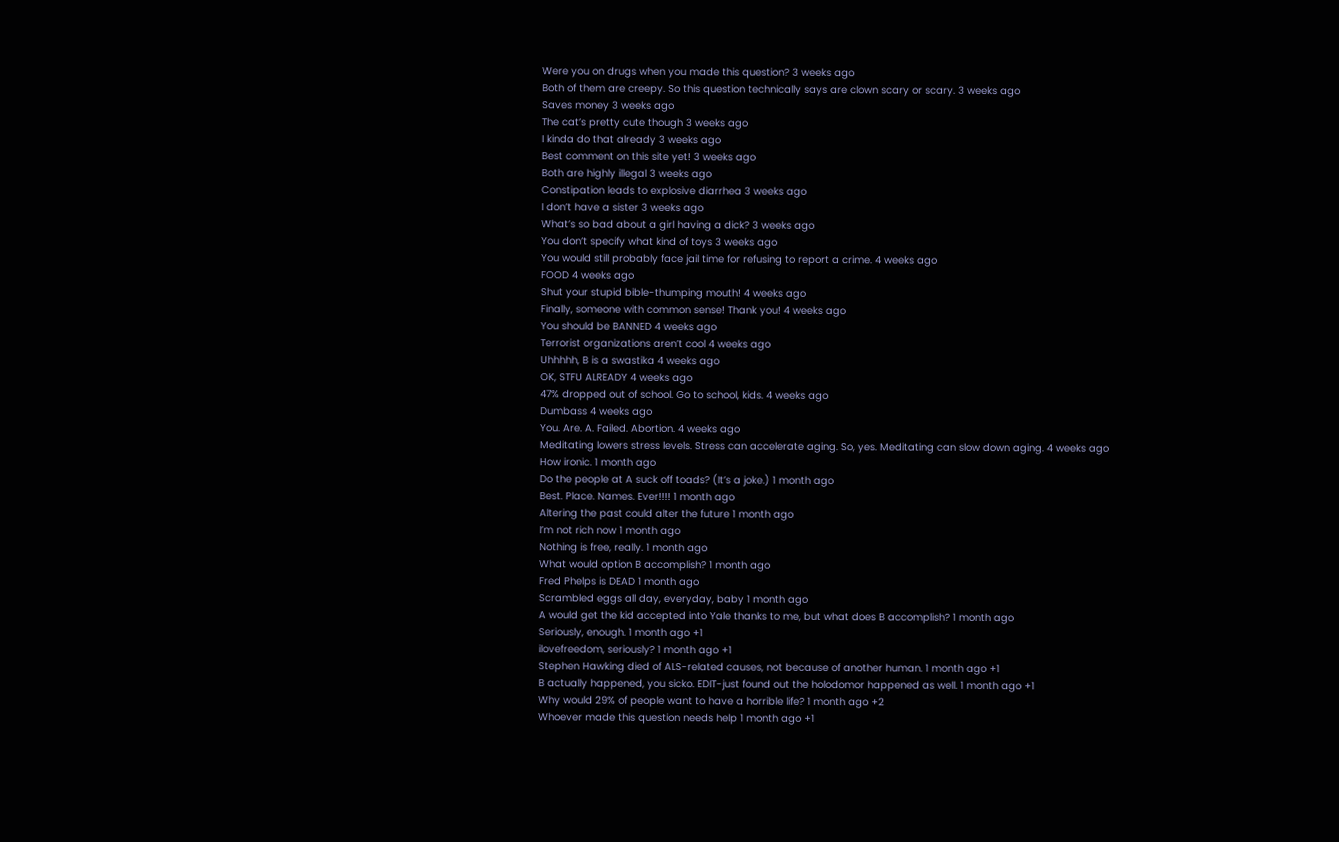Were you on drugs when you made this question? 3 weeks ago
Both of them are creepy. So this question technically says are clown scary or scary. 3 weeks ago
Saves money 3 weeks ago
The cat’s pretty cute though 3 weeks ago
I kinda do that already 3 weeks ago
Best comment on this site yet! 3 weeks ago
Both are highly illegal 3 weeks ago
Constipation leads to explosive diarrhea 3 weeks ago
I don’t have a sister 3 weeks ago
What’s so bad about a girl having a dick? 3 weeks ago
You don’t specify what kind of toys 3 weeks ago
You would still probably face jail time for refusing to report a crime. 4 weeks ago
FOOD 4 weeks ago
Shut your stupid bible-thumping mouth! 4 weeks ago
Finally, someone with common sense! Thank you! 4 weeks ago
You should be BANNED 4 weeks ago
Terrorist organizations aren’t cool 4 weeks ago
Uhhhhh, B is a swastika 4 weeks ago
OK, STFU ALREADY 4 weeks ago
47% dropped out of school. Go to school, kids. 4 weeks ago
Dumbass 4 weeks ago
You. Are. A. Failed. Abortion. 4 weeks ago
Meditating lowers stress levels. Stress can accelerate aging. So, yes. Meditating can slow down aging. 4 weeks ago
How ironic. 1 month ago
Do the people at A suck off toads? (It’s a joke.) 1 month ago
Best. Place. Names. Ever!!!! 1 month ago
Altering the past could alter the future 1 month ago
I’m not rich now 1 month ago
Nothing is free, really. 1 month ago
What would option B accomplish? 1 month ago
Fred Phelps is DEAD 1 month ago
Scrambled eggs all day, everyday, baby 1 month ago
A would get the kid accepted into Yale thanks to me, but what does B accomplish? 1 month ago
Seriously, enough. 1 month ago +1
ilovefreedom, seriously? 1 month ago +1
Stephen Hawking died of ALS-related causes, not because of another human. 1 month ago +1
B actually happened, you sicko. EDIT-just found out the holodomor happened as well. 1 month ago +1
Why would 29% of people want to have a horrible life? 1 month ago +2
Whoever made this question needs help 1 month ago +1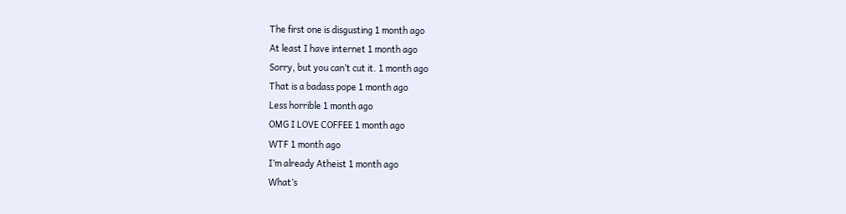The first one is disgusting 1 month ago
At least I have internet 1 month ago
Sorry, but you can’t cut it. 1 month ago
That is a badass pope 1 month ago
Less horrible 1 month ago
OMG I LOVE COFFEE 1 month ago
WTF 1 month ago
I’m already Atheist 1 month ago
What’s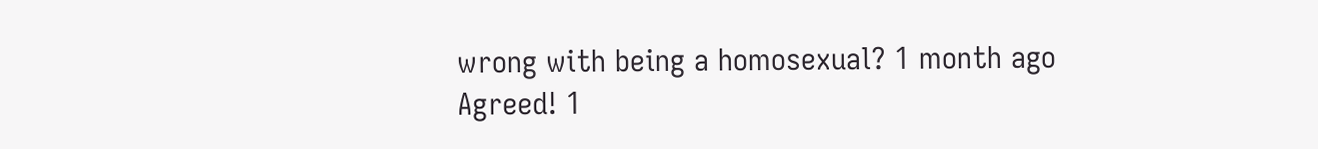wrong with being a homosexual? 1 month ago
Agreed! 1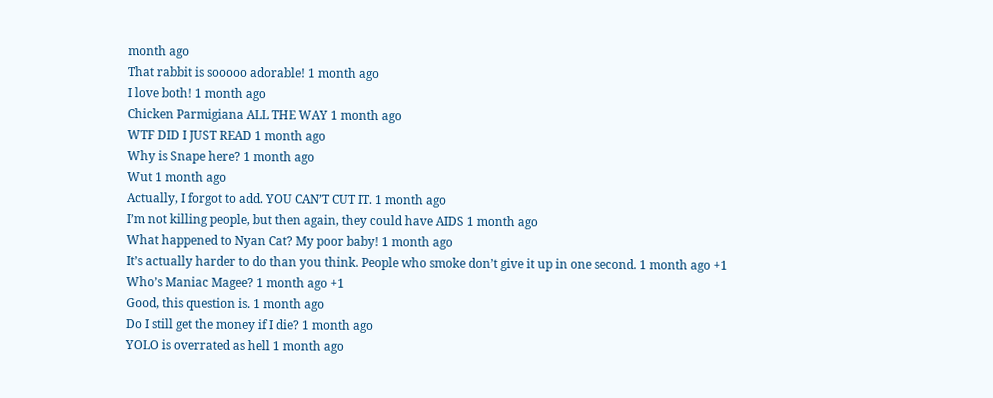month ago
That rabbit is sooooo adorable! 1 month ago
I love both! 1 month ago
Chicken Parmigiana ALL THE WAY 1 month ago
WTF DID I JUST READ 1 month ago
Why is Snape here? 1 month ago
Wut 1 month ago
Actually, I forgot to add. YOU CAN’T CUT IT. 1 month ago
I’m not killing people, but then again, they could have AIDS 1 month ago
What happened to Nyan Cat? My poor baby! 1 month ago
It’s actually harder to do than you think. People who smoke don’t give it up in one second. 1 month ago +1
Who’s Maniac Magee? 1 month ago +1
Good, this question is. 1 month ago
Do I still get the money if I die? 1 month ago
YOLO is overrated as hell 1 month ago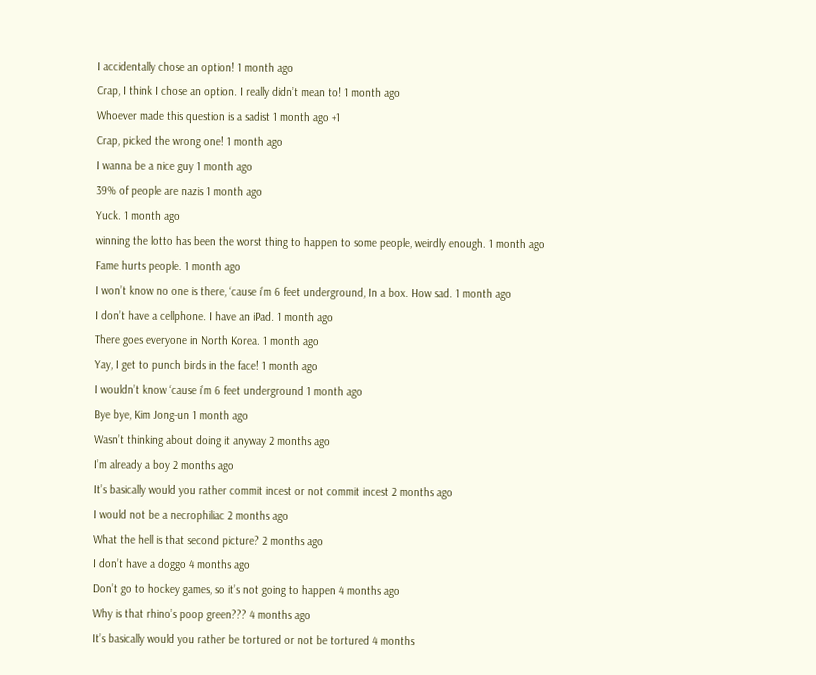I accidentally chose an option! 1 month ago
Crap, I think I chose an option. I really didn’t mean to! 1 month ago
Whoever made this question is a sadist 1 month ago +1
Crap, picked the wrong one! 1 month ago
I wanna be a nice guy 1 month ago
39% of people are nazis 1 month ago
Yuck. 1 month ago
winning the lotto has been the worst thing to happen to some people, weirdly enough. 1 month ago
Fame hurts people. 1 month ago
I won’t know no one is there, ‘cause i’m 6 feet underground, In a box. How sad. 1 month ago
I don’t have a cellphone. I have an iPad. 1 month ago
There goes everyone in North Korea. 1 month ago
Yay, I get to punch birds in the face! 1 month ago
I wouldn’t know ‘cause i’m 6 feet underground 1 month ago
Bye bye, Kim Jong-un 1 month ago
Wasn’t thinking about doing it anyway 2 months ago
I’m already a boy 2 months ago
It’s basically would you rather commit incest or not commit incest 2 months ago
I would not be a necrophiliac 2 months ago
What the hell is that second picture? 2 months ago
I don’t have a doggo 4 months ago
Don’t go to hockey games, so it’s not going to happen 4 months ago
Why is that rhino’s poop green??? 4 months ago
It’s basically would you rather be tortured or not be tortured 4 months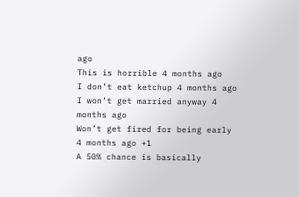ago
This is horrible 4 months ago
I don’t eat ketchup 4 months ago
I won’t get married anyway 4 months ago
Won’t get fired for being early 4 months ago +1
A 50% chance is basically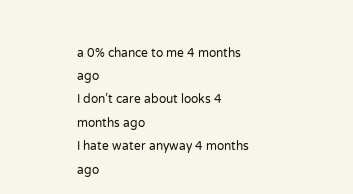a 0% chance to me 4 months ago
I don’t care about looks 4 months ago
I hate water anyway 4 months ago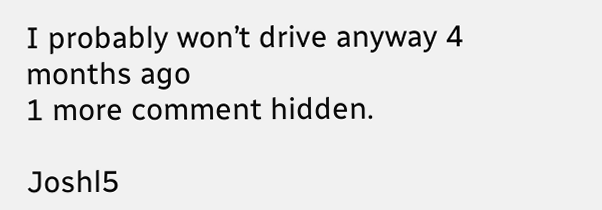I probably won’t drive anyway 4 months ago
1 more comment hidden.

Joshl5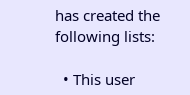has created the following lists:

  • This user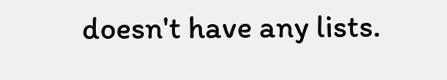doesn't have any lists.